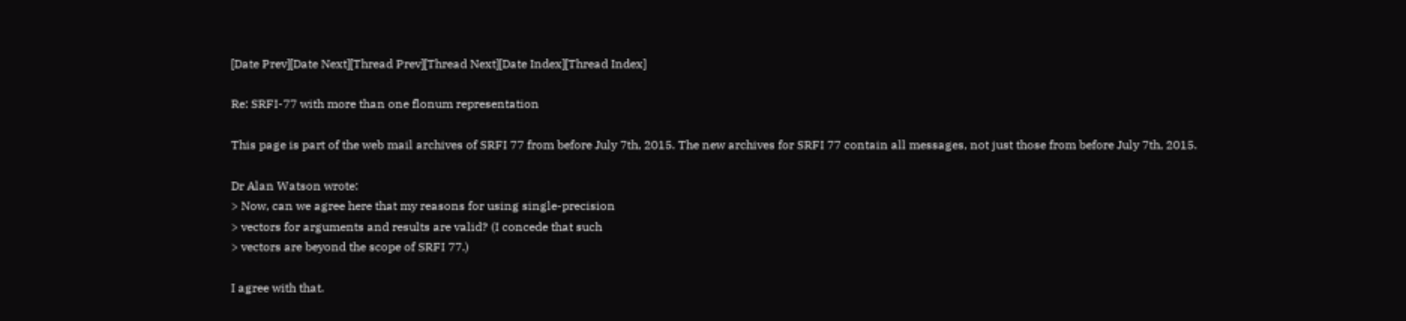[Date Prev][Date Next][Thread Prev][Thread Next][Date Index][Thread Index]

Re: SRFI-77 with more than one flonum representation

This page is part of the web mail archives of SRFI 77 from before July 7th, 2015. The new archives for SRFI 77 contain all messages, not just those from before July 7th, 2015.

Dr Alan Watson wrote:
> Now, can we agree here that my reasons for using single-precision
> vectors for arguments and results are valid? (I concede that such
> vectors are beyond the scope of SRFI 77.)

I agree with that.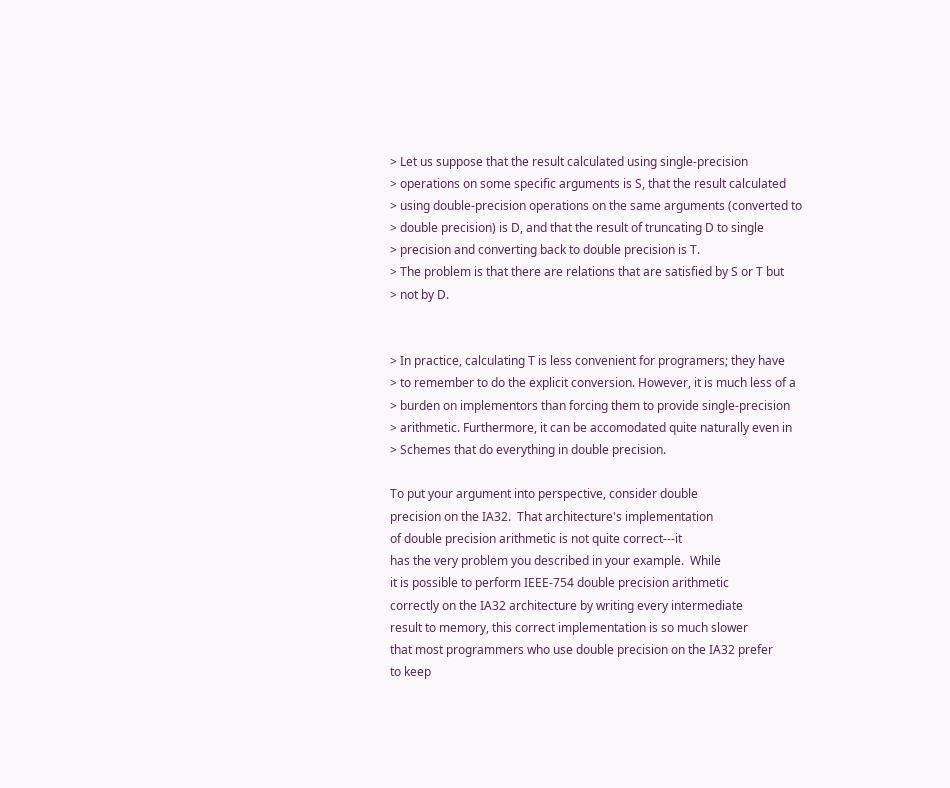> Let us suppose that the result calculated using single-precision
> operations on some specific arguments is S, that the result calculated
> using double-precision operations on the same arguments (converted to
> double precision) is D, and that the result of truncating D to single
> precision and converting back to double precision is T.
> The problem is that there are relations that are satisfied by S or T but
> not by D.


> In practice, calculating T is less convenient for programers; they have
> to remember to do the explicit conversion. However, it is much less of a
> burden on implementors than forcing them to provide single-precision
> arithmetic. Furthermore, it can be accomodated quite naturally even in
> Schemes that do everything in double precision.

To put your argument into perspective, consider double
precision on the IA32.  That architecture's implementation
of double precision arithmetic is not quite correct---it
has the very problem you described in your example.  While
it is possible to perform IEEE-754 double precision arithmetic
correctly on the IA32 architecture by writing every intermediate
result to memory, this correct implementation is so much slower
that most programmers who use double precision on the IA32 prefer
to keep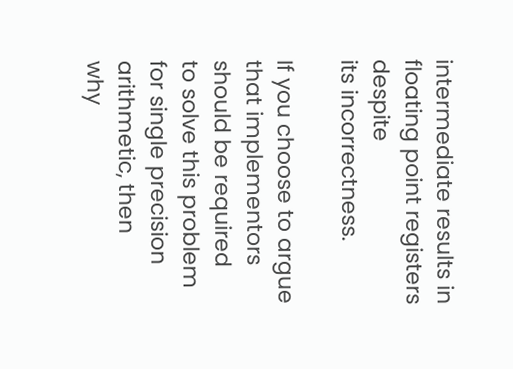intermediate results in floating point registers despite
its incorrectness.

If you choose to argue that implementors should be required
to solve this problem for single precision arithmetic, then
why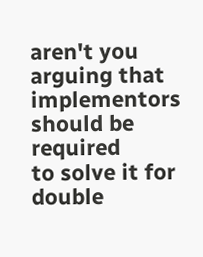aren't you arguing that implementors should be required
to solve it for double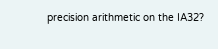precision arithmetic on the IA32?